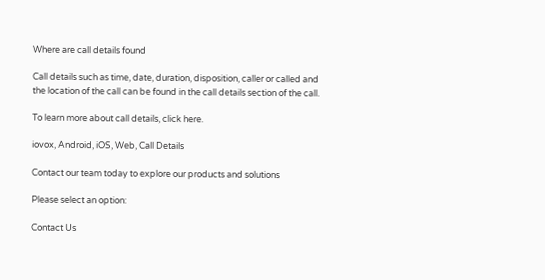Where are call details found

Call details such as time, date, duration, disposition, caller or called and the location of the call can be found in the call details section of the call.

To learn more about call details, click here.

iovox, Android, iOS, Web, Call Details

Contact our team today to explore our products and solutions

Please select an option:

Contact Us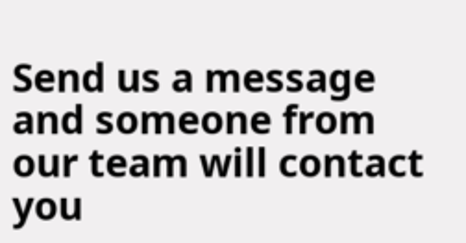Send us a message and someone from our team will contact you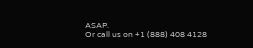ASAP.
Or call us on +1 (888) 408 4128